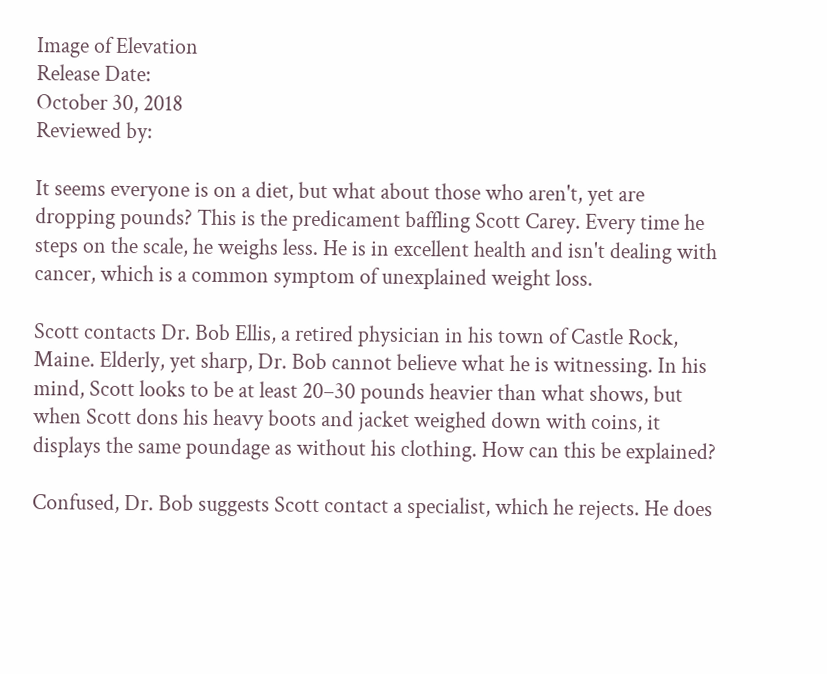Image of Elevation
Release Date:
October 30, 2018
Reviewed by:

It seems everyone is on a diet, but what about those who aren't, yet are dropping pounds? This is the predicament baffling Scott Carey. Every time he steps on the scale, he weighs less. He is in excellent health and isn't dealing with cancer, which is a common symptom of unexplained weight loss.

Scott contacts Dr. Bob Ellis, a retired physician in his town of Castle Rock, Maine. Elderly, yet sharp, Dr. Bob cannot believe what he is witnessing. In his mind, Scott looks to be at least 20–30 pounds heavier than what shows, but when Scott dons his heavy boots and jacket weighed down with coins, it displays the same poundage as without his clothing. How can this be explained?

Confused, Dr. Bob suggests Scott contact a specialist, which he rejects. He does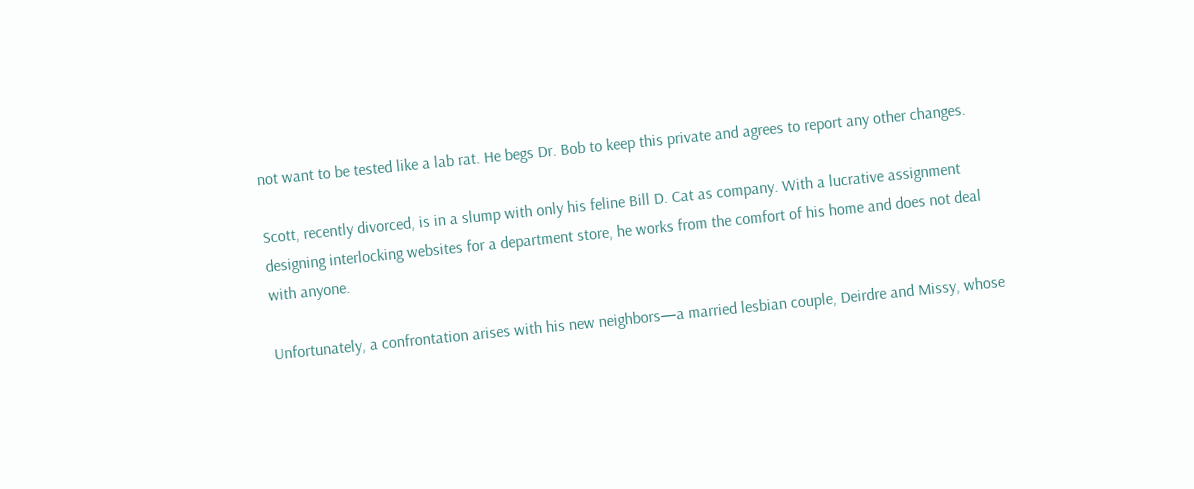not want to be tested like a lab rat. He begs Dr. Bob to keep this private and agrees to report any other changes.

Scott, recently divorced, is in a slump with only his feline Bill D. Cat as company. With a lucrative assignment designing interlocking websites for a department store, he works from the comfort of his home and does not deal with anyone.

Unfortunately, a confrontation arises with his new neighbors—a married lesbian couple, Deirdre and Missy, whose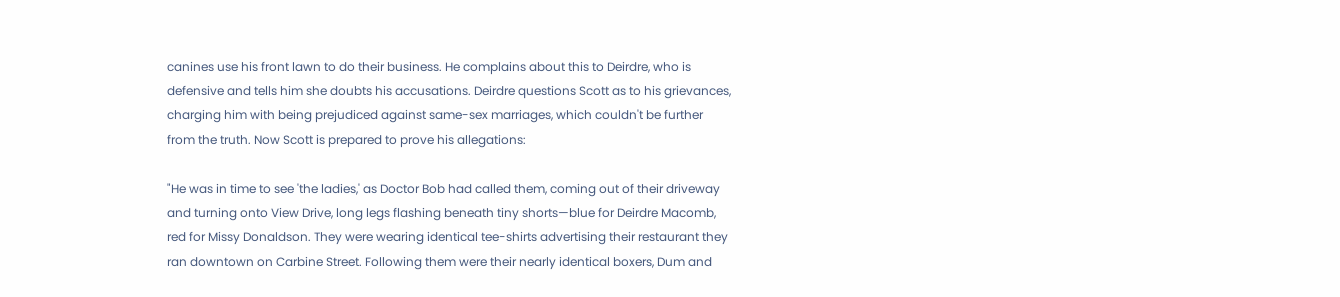canines use his front lawn to do their business. He complains about this to Deirdre, who is defensive and tells him she doubts his accusations. Deirdre questions Scott as to his grievances, charging him with being prejudiced against same-sex marriages, which couldn't be further from the truth. Now Scott is prepared to prove his allegations:

"He was in time to see 'the ladies,' as Doctor Bob had called them, coming out of their driveway and turning onto View Drive, long legs flashing beneath tiny shorts—blue for Deirdre Macomb, red for Missy Donaldson. They were wearing identical tee-shirts advertising their restaurant they ran downtown on Carbine Street. Following them were their nearly identical boxers, Dum and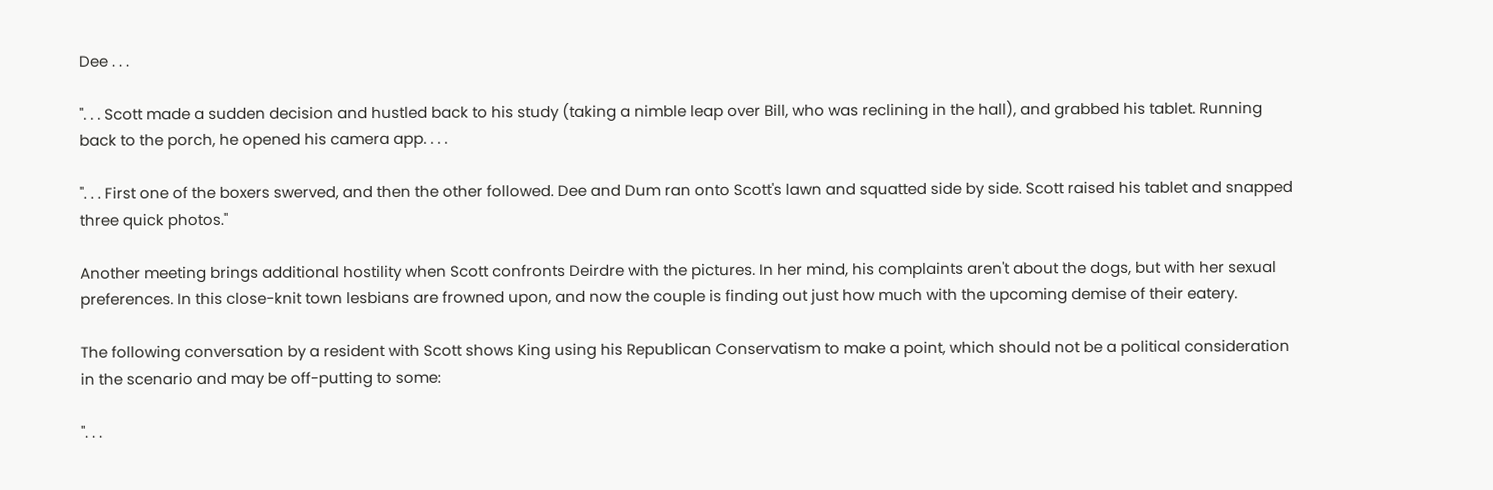Dee . . .

". . . Scott made a sudden decision and hustled back to his study (taking a nimble leap over Bill, who was reclining in the hall), and grabbed his tablet. Running back to the porch, he opened his camera app. . . .

". . . First one of the boxers swerved, and then the other followed. Dee and Dum ran onto Scott's lawn and squatted side by side. Scott raised his tablet and snapped three quick photos."

Another meeting brings additional hostility when Scott confronts Deirdre with the pictures. In her mind, his complaints aren't about the dogs, but with her sexual preferences. In this close-knit town lesbians are frowned upon, and now the couple is finding out just how much with the upcoming demise of their eatery.

The following conversation by a resident with Scott shows King using his Republican Conservatism to make a point, which should not be a political consideration in the scenario and may be off-putting to some:

". . .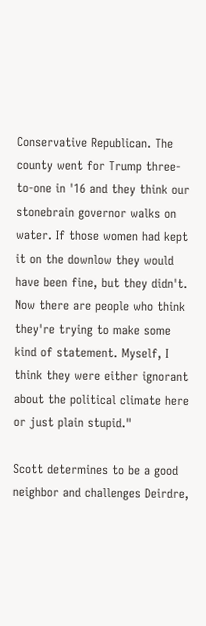Conservative Republican. The county went for Trump three-to-one in '16 and they think our stonebrain governor walks on water. If those women had kept it on the downlow they would have been fine, but they didn't. Now there are people who think they're trying to make some kind of statement. Myself, I think they were either ignorant about the political climate here or just plain stupid."

Scott determines to be a good neighbor and challenges Deirdre,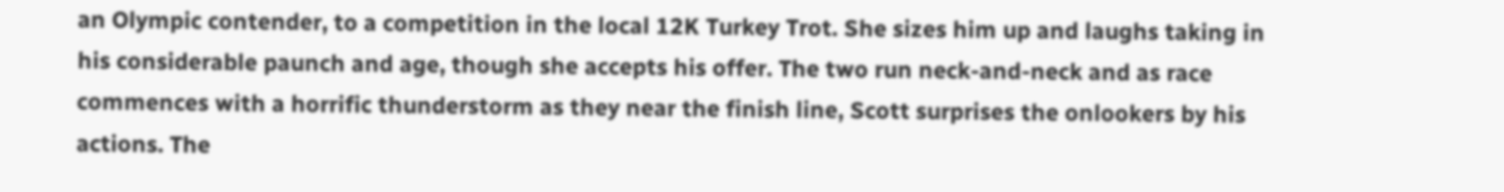an Olympic contender, to a competition in the local 12K Turkey Trot. She sizes him up and laughs taking in his considerable paunch and age, though she accepts his offer. The two run neck-and-neck and as race commences with a horrific thunderstorm as they near the finish line, Scott surprises the onlookers by his actions. The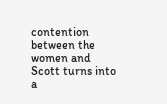contention between the women and Scott turns into a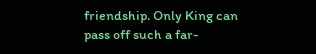friendship. Only King can pass off such a far-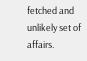fetched and unlikely set of affairs.